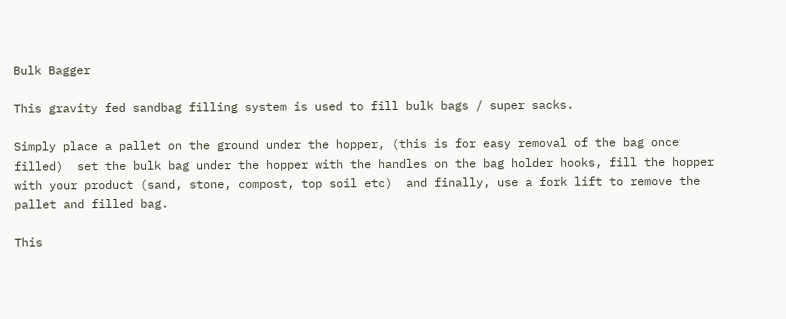Bulk Bagger

This gravity fed sandbag filling system is used to fill bulk bags / super sacks.

Simply place a pallet on the ground under the hopper, (this is for easy removal of the bag once filled)  set the bulk bag under the hopper with the handles on the bag holder hooks, fill the hopper with your product (sand, stone, compost, top soil etc)  and finally, use a fork lift to remove the pallet and filled bag.

This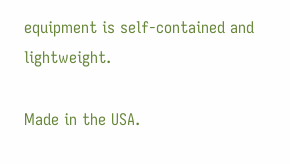equipment is self-contained and lightweight.

Made in the USA.